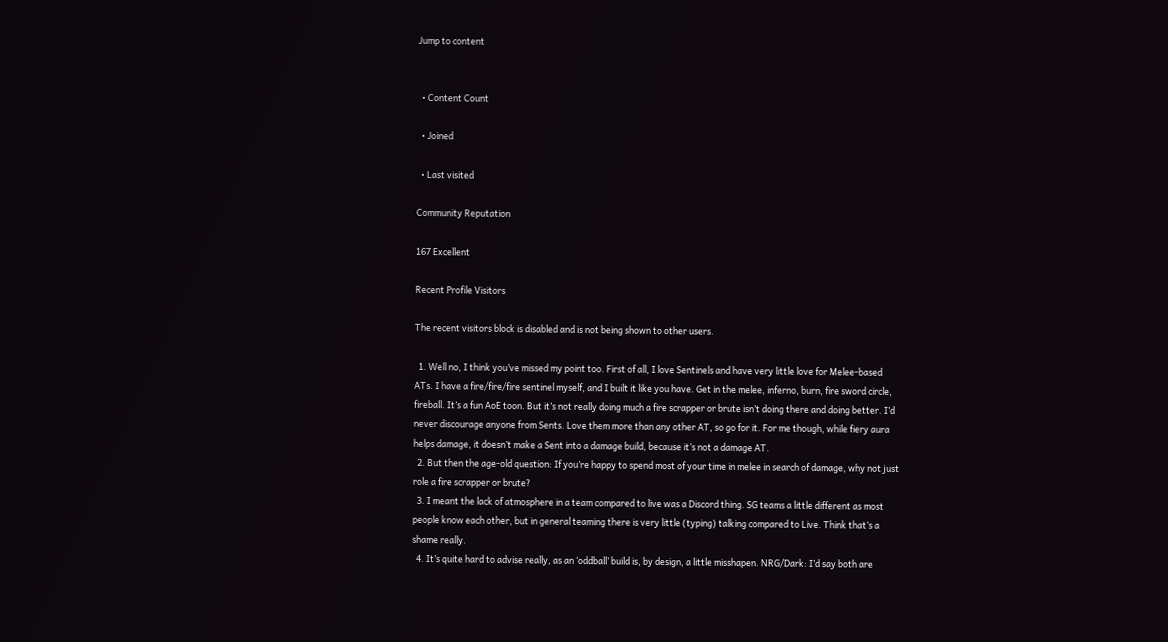Jump to content


  • Content Count

  • Joined

  • Last visited

Community Reputation

167 Excellent

Recent Profile Visitors

The recent visitors block is disabled and is not being shown to other users.

  1. Well no, I think you’ve missed my point too. First of all, I love Sentinels and have very little love for Melee-based ATs. I have a fire/fire/fire sentinel myself, and I built it like you have. Get in the melee, inferno, burn, fire sword circle, fireball. It’s a fun AoE toon. But it’s not really doing much a fire scrapper or brute isn’t doing there and doing better. I’d never discourage anyone from Sents. Love them more than any other AT, so go for it. For me though, while fiery aura helps damage, it doesn’t make a Sent into a damage build, because it’s not a damage AT.
  2. But then the age-old question: If you’re happy to spend most of your time in melee in search of damage, why not just role a fire scrapper or brute?
  3. I meant the lack of atmosphere in a team compared to live was a Discord thing. SG teams a little different as most people know each other, but in general teaming there is very little (typing) talking compared to Live. Think that’s a shame really.
  4. It’s quite hard to advise really, as an ‘oddball’ build is, by design, a little misshapen. NRG/Dark: I’d say both are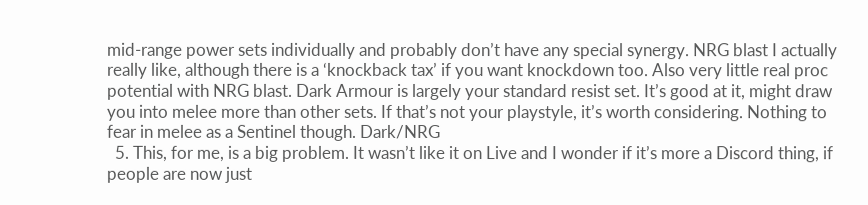mid-range power sets individually and probably don’t have any special synergy. NRG blast I actually really like, although there is a ‘knockback tax’ if you want knockdown too. Also very little real proc potential with NRG blast. Dark Armour is largely your standard resist set. It’s good at it, might draw you into melee more than other sets. If that’s not your playstyle, it’s worth considering. Nothing to fear in melee as a Sentinel though. Dark/NRG
  5. This, for me, is a big problem. It wasn’t like it on Live and I wonder if it’s more a Discord thing, if people are now just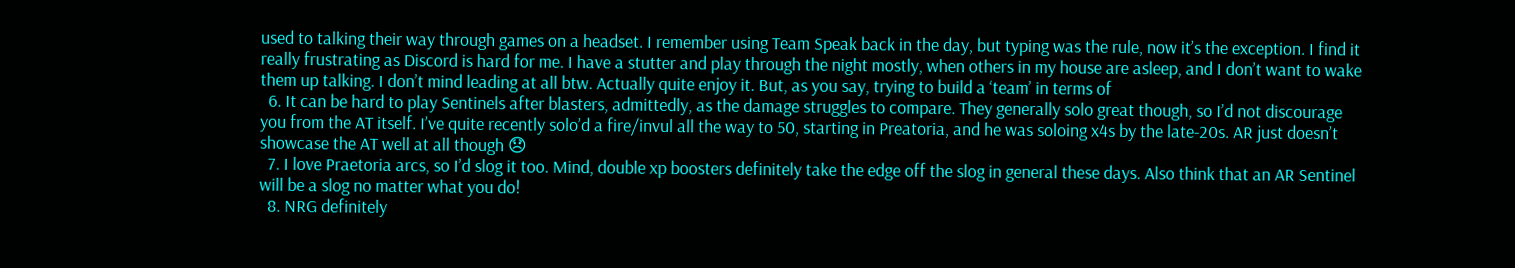used to talking their way through games on a headset. I remember using Team Speak back in the day, but typing was the rule, now it’s the exception. I find it really frustrating as Discord is hard for me. I have a stutter and play through the night mostly, when others in my house are asleep, and I don’t want to wake them up talking. I don’t mind leading at all btw. Actually quite enjoy it. But, as you say, trying to build a ‘team’ in terms of
  6. It can be hard to play Sentinels after blasters, admittedly, as the damage struggles to compare. They generally solo great though, so I’d not discourage you from the AT itself. I’ve quite recently solo’d a fire/invul all the way to 50, starting in Preatoria, and he was soloing x4s by the late-20s. AR just doesn’t showcase the AT well at all though 😞
  7. I love Praetoria arcs, so I’d slog it too. Mind, double xp boosters definitely take the edge off the slog in general these days. Also think that an AR Sentinel will be a slog no matter what you do!
  8. NRG definitely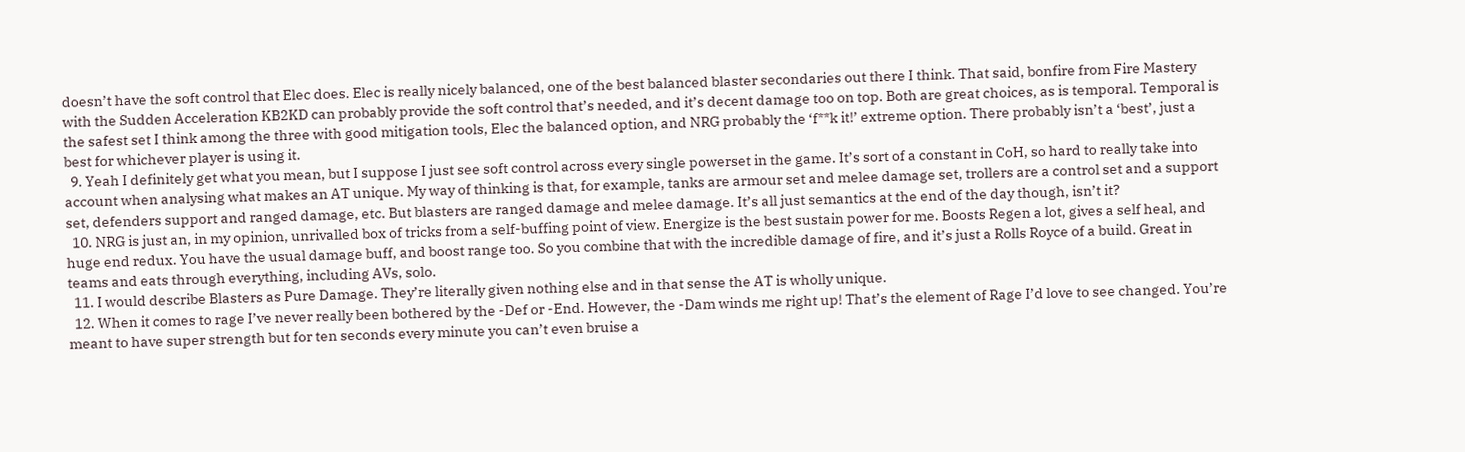doesn’t have the soft control that Elec does. Elec is really nicely balanced, one of the best balanced blaster secondaries out there I think. That said, bonfire from Fire Mastery with the Sudden Acceleration KB2KD can probably provide the soft control that’s needed, and it’s decent damage too on top. Both are great choices, as is temporal. Temporal is the safest set I think among the three with good mitigation tools, Elec the balanced option, and NRG probably the ‘f**k it!’ extreme option. There probably isn’t a ‘best’, just a best for whichever player is using it.
  9. Yeah I definitely get what you mean, but I suppose I just see soft control across every single powerset in the game. It’s sort of a constant in CoH, so hard to really take into account when analysing what makes an AT unique. My way of thinking is that, for example, tanks are armour set and melee damage set, trollers are a control set and a support set, defenders support and ranged damage, etc. But blasters are ranged damage and melee damage. It’s all just semantics at the end of the day though, isn’t it?
  10. NRG is just an, in my opinion, unrivalled box of tricks from a self-buffing point of view. Energize is the best sustain power for me. Boosts Regen a lot, gives a self heal, and huge end redux. You have the usual damage buff, and boost range too. So you combine that with the incredible damage of fire, and it’s just a Rolls Royce of a build. Great in teams and eats through everything, including AVs, solo.
  11. I would describe Blasters as Pure Damage. They’re literally given nothing else and in that sense the AT is wholly unique.
  12. When it comes to rage I’ve never really been bothered by the -Def or -End. However, the -Dam winds me right up! That’s the element of Rage I’d love to see changed. You’re meant to have super strength but for ten seconds every minute you can’t even bruise a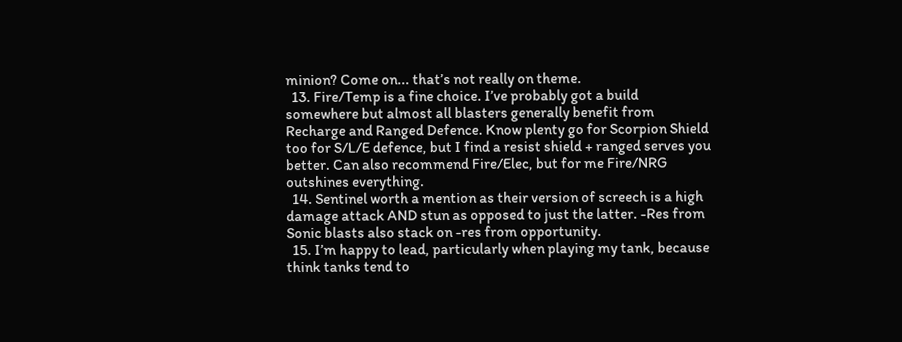minion? Come on... that’s not really on theme.
  13. Fire/Temp is a fine choice. I’ve probably got a build somewhere but almost all blasters generally benefit from Recharge and Ranged Defence. Know plenty go for Scorpion Shield too for S/L/E defence, but I find a resist shield + ranged serves you better. Can also recommend Fire/Elec, but for me Fire/NRG outshines everything.
  14. Sentinel worth a mention as their version of screech is a high damage attack AND stun as opposed to just the latter. -Res from Sonic blasts also stack on -res from opportunity.
  15. I’m happy to lead, particularly when playing my tank, because think tanks tend to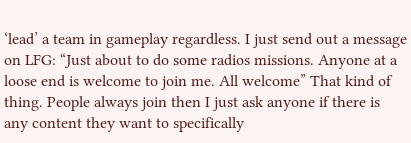‘lead’ a team in gameplay regardless. I just send out a message on LFG: “Just about to do some radios missions. Anyone at a loose end is welcome to join me. All welcome” That kind of thing. People always join then I just ask anyone if there is any content they want to specifically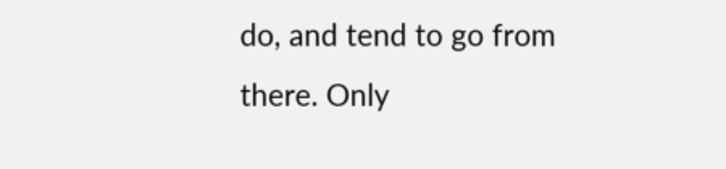do, and tend to go from there. Only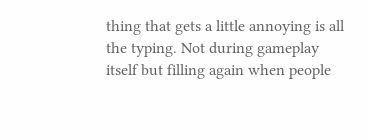thing that gets a little annoying is all the typing. Not during gameplay itself but filling again when people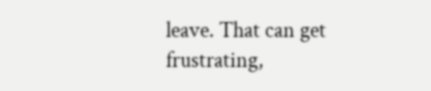leave. That can get frustrating,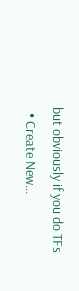but obviously if you do TFs
  • Create New...